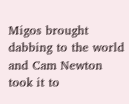Migos brought dabbing to the world and Cam Newton took it to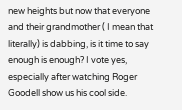new heights but now that everyone and their grandmother ( I mean that literally) is dabbing, is it time to say enough is enough? I vote yes, especially after watching Roger Goodell show us his cool side.